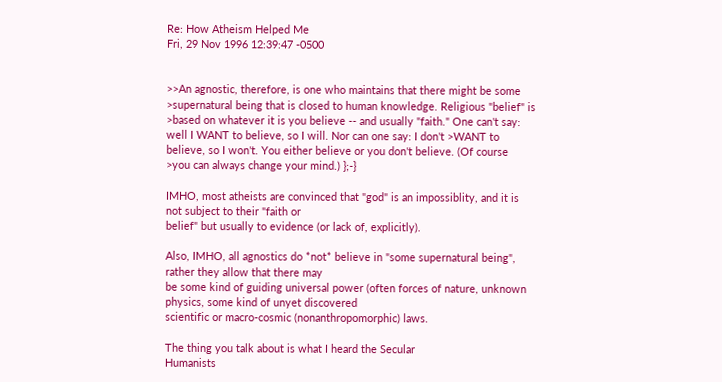Re: How Atheism Helped Me
Fri, 29 Nov 1996 12:39:47 -0500


>>An agnostic, therefore, is one who maintains that there might be some
>supernatural being that is closed to human knowledge. Religious "belief" is
>based on whatever it is you believe -- and usually "faith." One can't say:
well I WANT to believe, so I will. Nor can one say: I don't >WANT to
believe, so I won't. You either believe or you don't believe. (Of course
>you can always change your mind.) };-}

IMHO, most atheists are convinced that "god" is an impossiblity, and it is
not subject to their "faith or
belief" but usually to evidence (or lack of, explicitly).

Also, IMHO, all agnostics do *not* believe in "some supernatural being",
rather they allow that there may
be some kind of guiding universal power (often forces of nature, unknown
physics, some kind of unyet discovered
scientific or macro-cosmic (nonanthropomorphic) laws.

The thing you talk about is what I heard the Secular
Humanists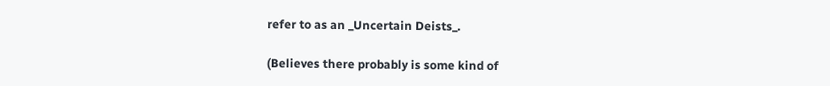refer to as an _Uncertain Deists_.

(Believes there probably is some kind of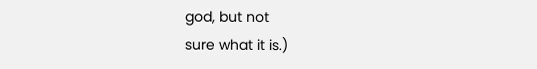god, but not
sure what it is.)